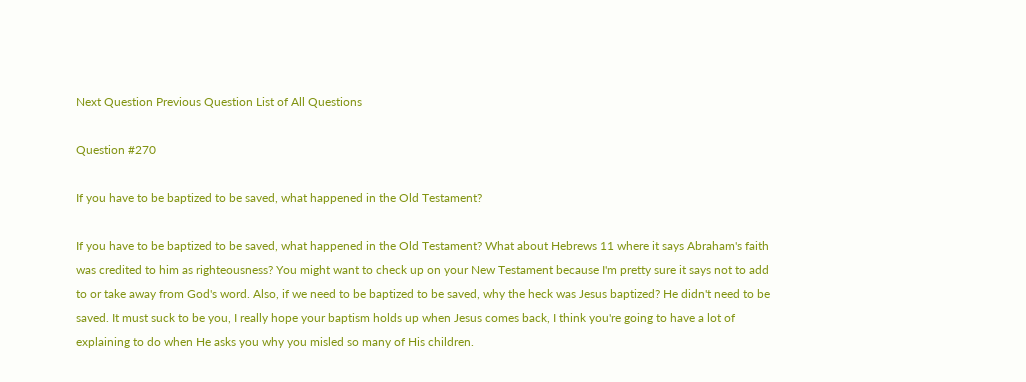Next Question Previous Question List of All Questions

Question #270

If you have to be baptized to be saved, what happened in the Old Testament?

If you have to be baptized to be saved, what happened in the Old Testament? What about Hebrews 11 where it says Abraham's faith was credited to him as righteousness? You might want to check up on your New Testament because I'm pretty sure it says not to add to or take away from God's word. Also, if we need to be baptized to be saved, why the heck was Jesus baptized? He didn't need to be saved. It must suck to be you, I really hope your baptism holds up when Jesus comes back, I think you're going to have a lot of explaining to do when He asks you why you misled so many of His children.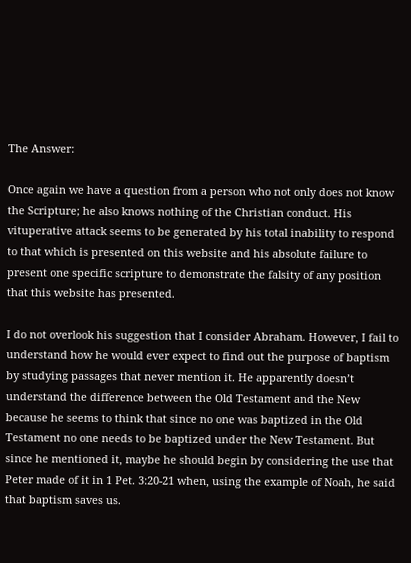The Answer:

Once again we have a question from a person who not only does not know the Scripture; he also knows nothing of the Christian conduct. His vituperative attack seems to be generated by his total inability to respond to that which is presented on this website and his absolute failure to present one specific scripture to demonstrate the falsity of any position that this website has presented.

I do not overlook his suggestion that I consider Abraham. However, I fail to understand how he would ever expect to find out the purpose of baptism by studying passages that never mention it. He apparently doesn’t understand the difference between the Old Testament and the New because he seems to think that since no one was baptized in the Old Testament no one needs to be baptized under the New Testament. But since he mentioned it, maybe he should begin by considering the use that Peter made of it in 1 Pet. 3:20-21 when, using the example of Noah, he said that baptism saves us.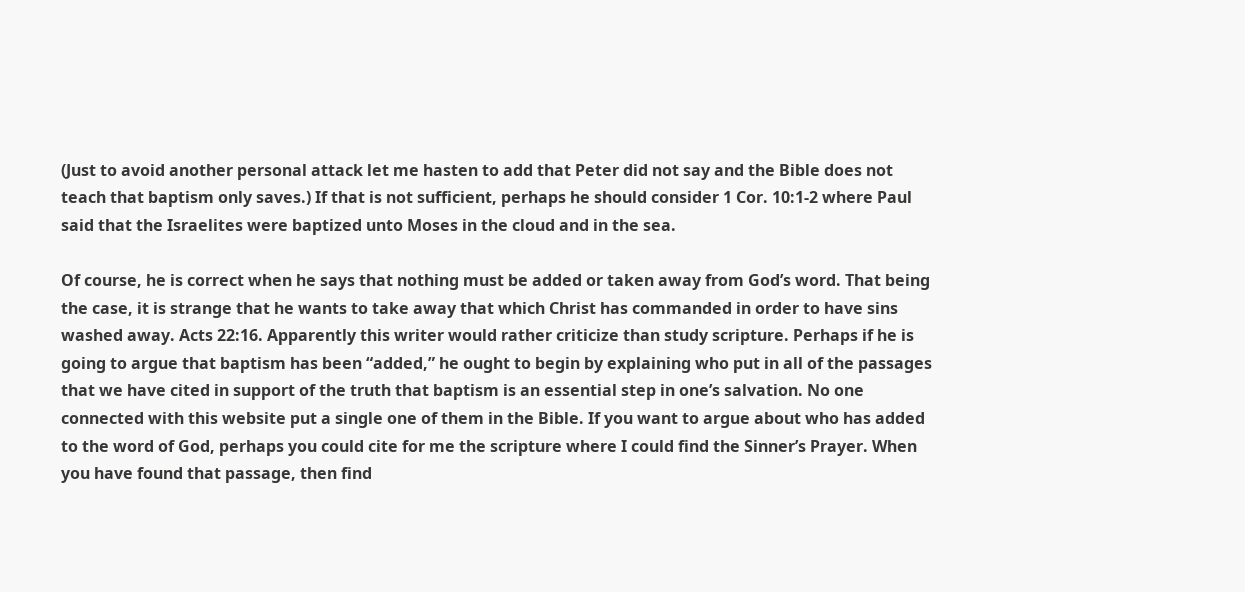(Just to avoid another personal attack let me hasten to add that Peter did not say and the Bible does not teach that baptism only saves.) If that is not sufficient, perhaps he should consider 1 Cor. 10:1-2 where Paul said that the Israelites were baptized unto Moses in the cloud and in the sea.

Of course, he is correct when he says that nothing must be added or taken away from God’s word. That being the case, it is strange that he wants to take away that which Christ has commanded in order to have sins washed away. Acts 22:16. Apparently this writer would rather criticize than study scripture. Perhaps if he is going to argue that baptism has been “added,” he ought to begin by explaining who put in all of the passages that we have cited in support of the truth that baptism is an essential step in one’s salvation. No one connected with this website put a single one of them in the Bible. If you want to argue about who has added to the word of God, perhaps you could cite for me the scripture where I could find the Sinner’s Prayer. When you have found that passage, then find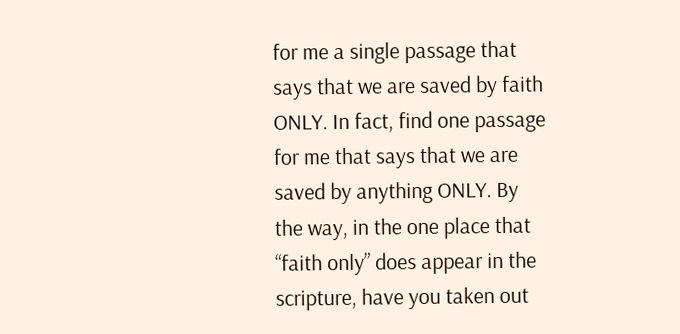for me a single passage that says that we are saved by faith ONLY. In fact, find one passage for me that says that we are saved by anything ONLY. By the way, in the one place that “faith only” does appear in the scripture, have you taken out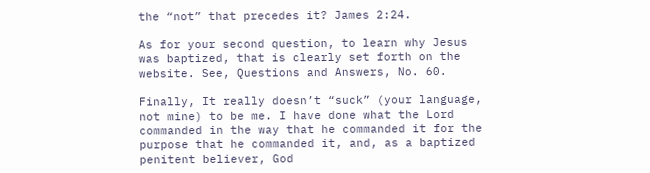the “not” that precedes it? James 2:24.

As for your second question, to learn why Jesus was baptized, that is clearly set forth on the website. See, Questions and Answers, No. 60.

Finally, It really doesn’t “suck” (your language, not mine) to be me. I have done what the Lord commanded in the way that he commanded it for the purpose that he commanded it, and, as a baptized penitent believer, God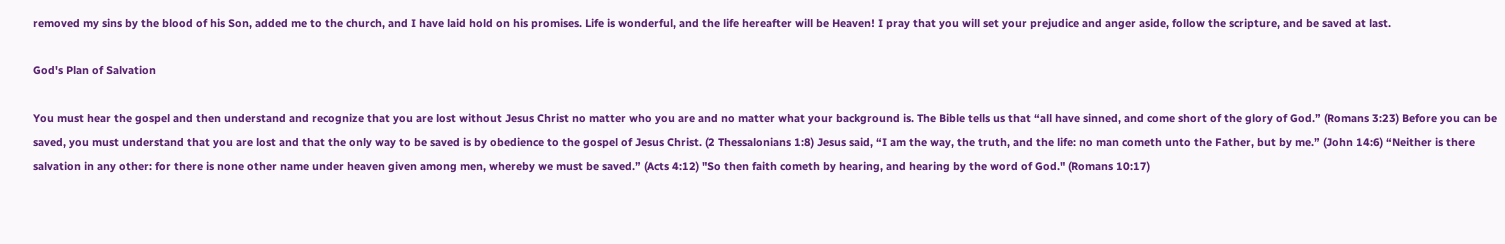removed my sins by the blood of his Son, added me to the church, and I have laid hold on his promises. Life is wonderful, and the life hereafter will be Heaven! I pray that you will set your prejudice and anger aside, follow the scripture, and be saved at last.

God's Plan of Salvation

You must hear the gospel and then understand and recognize that you are lost without Jesus Christ no matter who you are and no matter what your background is. The Bible tells us that “all have sinned, and come short of the glory of God.” (Romans 3:23) Before you can be saved, you must understand that you are lost and that the only way to be saved is by obedience to the gospel of Jesus Christ. (2 Thessalonians 1:8) Jesus said, “I am the way, the truth, and the life: no man cometh unto the Father, but by me.” (John 14:6) “Neither is there salvation in any other: for there is none other name under heaven given among men, whereby we must be saved.” (Acts 4:12) "So then faith cometh by hearing, and hearing by the word of God." (Romans 10:17)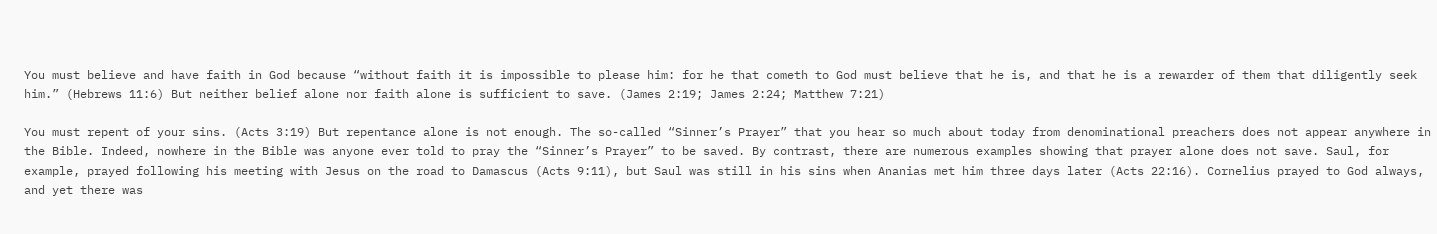You must believe and have faith in God because “without faith it is impossible to please him: for he that cometh to God must believe that he is, and that he is a rewarder of them that diligently seek him.” (Hebrews 11:6) But neither belief alone nor faith alone is sufficient to save. (James 2:19; James 2:24; Matthew 7:21)

You must repent of your sins. (Acts 3:19) But repentance alone is not enough. The so-called “Sinner’s Prayer” that you hear so much about today from denominational preachers does not appear anywhere in the Bible. Indeed, nowhere in the Bible was anyone ever told to pray the “Sinner’s Prayer” to be saved. By contrast, there are numerous examples showing that prayer alone does not save. Saul, for example, prayed following his meeting with Jesus on the road to Damascus (Acts 9:11), but Saul was still in his sins when Ananias met him three days later (Acts 22:16). Cornelius prayed to God always, and yet there was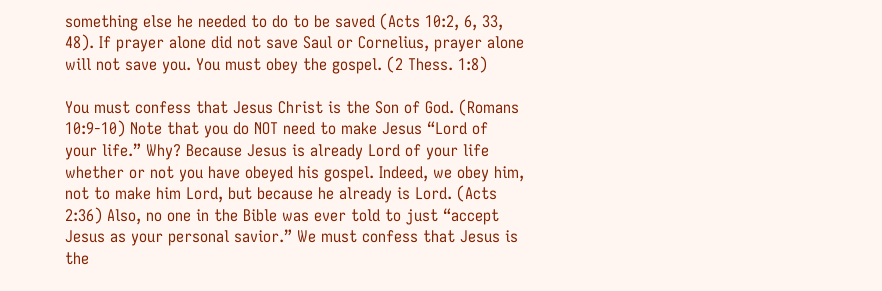something else he needed to do to be saved (Acts 10:2, 6, 33, 48). If prayer alone did not save Saul or Cornelius, prayer alone will not save you. You must obey the gospel. (2 Thess. 1:8)

You must confess that Jesus Christ is the Son of God. (Romans 10:9-10) Note that you do NOT need to make Jesus “Lord of your life.” Why? Because Jesus is already Lord of your life whether or not you have obeyed his gospel. Indeed, we obey him, not to make him Lord, but because he already is Lord. (Acts 2:36) Also, no one in the Bible was ever told to just “accept Jesus as your personal savior.” We must confess that Jesus is the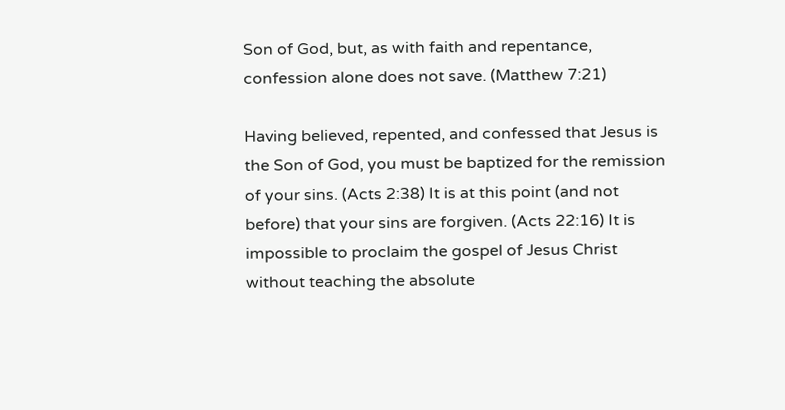Son of God, but, as with faith and repentance, confession alone does not save. (Matthew 7:21)

Having believed, repented, and confessed that Jesus is the Son of God, you must be baptized for the remission of your sins. (Acts 2:38) It is at this point (and not before) that your sins are forgiven. (Acts 22:16) It is impossible to proclaim the gospel of Jesus Christ without teaching the absolute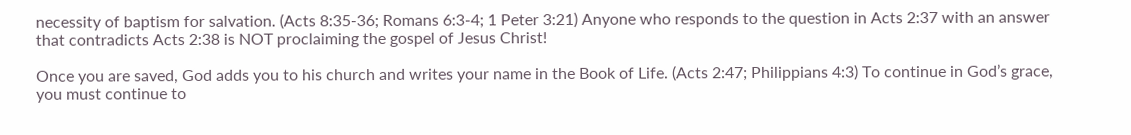necessity of baptism for salvation. (Acts 8:35-36; Romans 6:3-4; 1 Peter 3:21) Anyone who responds to the question in Acts 2:37 with an answer that contradicts Acts 2:38 is NOT proclaiming the gospel of Jesus Christ!

Once you are saved, God adds you to his church and writes your name in the Book of Life. (Acts 2:47; Philippians 4:3) To continue in God’s grace, you must continue to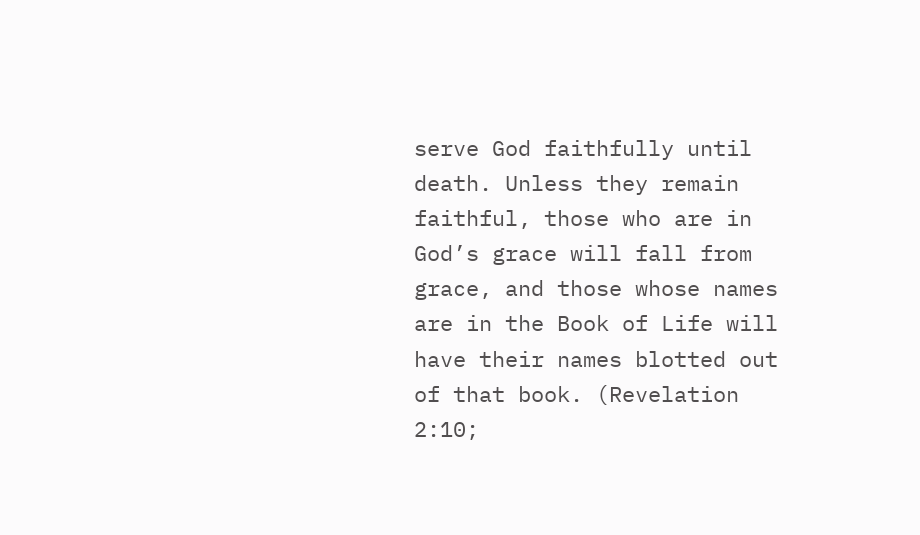serve God faithfully until death. Unless they remain faithful, those who are in God’s grace will fall from grace, and those whose names are in the Book of Life will have their names blotted out of that book. (Revelation 2:10;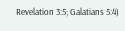Revelation 3:5; Galatians 5:4)